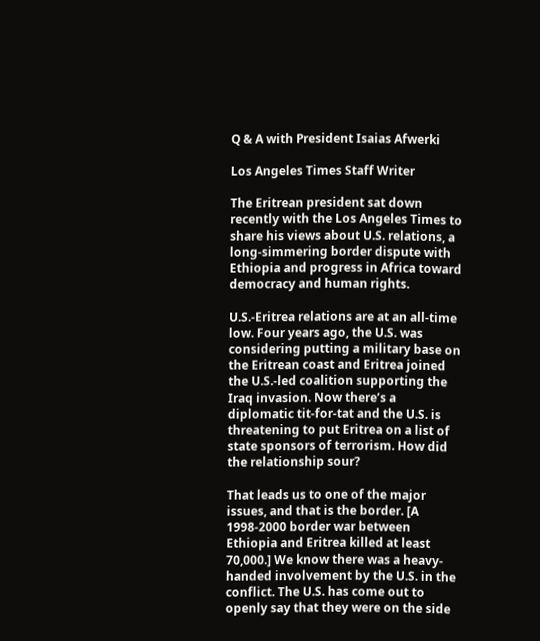Q & A with President Isaias Afwerki

Los Angeles Times Staff Writer

The Eritrean president sat down recently with the Los Angeles Times to share his views about U.S. relations, a long-simmering border dispute with Ethiopia and progress in Africa toward democracy and human rights.

U.S.-Eritrea relations are at an all-time low. Four years ago, the U.S. was considering putting a military base on the Eritrean coast and Eritrea joined the U.S.-led coalition supporting the Iraq invasion. Now there’s a diplomatic tit-for-tat and the U.S. is threatening to put Eritrea on a list of state sponsors of terrorism. How did the relationship sour?

That leads us to one of the major issues, and that is the border. [A 1998-2000 border war between Ethiopia and Eritrea killed at least 70,000.] We know there was a heavy-handed involvement by the U.S. in the conflict. The U.S. has come out to openly say that they were on the side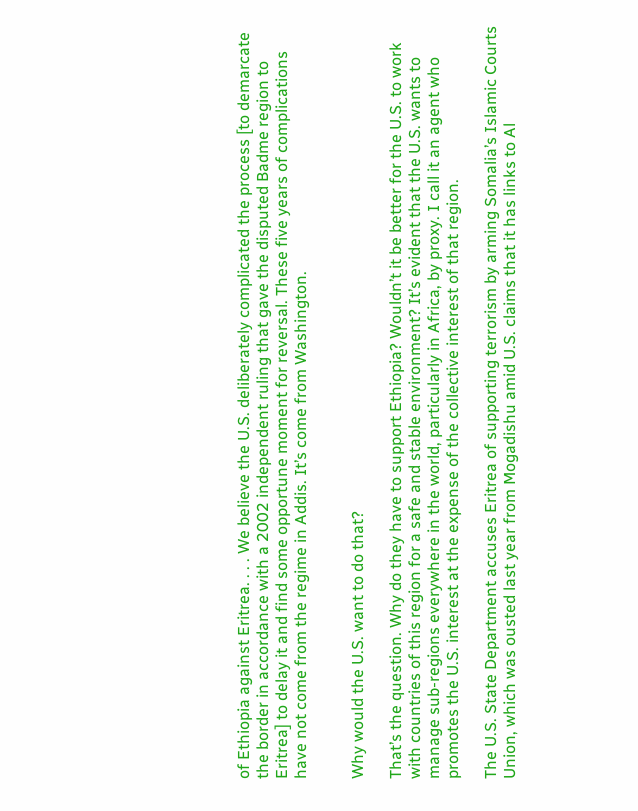of Ethiopia against Eritrea. . . . We believe the U.S. deliberately complicated the process [to demarcate the border in accordance with a 2002 independent ruling that gave the disputed Badme region to Eritrea] to delay it and find some opportune moment for reversal. These five years of complications have not come from the regime in Addis. It’s come from Washington.


Why would the U.S. want to do that?

That’s the question. Why do they have to support Ethiopia? Wouldn’t it be better for the U.S. to work with countries of this region for a safe and stable environment? It’s evident that the U.S. wants to manage sub-regions everywhere in the world, particularly in Africa, by proxy. I call it an agent who promotes the U.S. interest at the expense of the collective interest of that region.

The U.S. State Department accuses Eritrea of supporting terrorism by arming Somalia’s Islamic Courts Union, which was ousted last year from Mogadishu amid U.S. claims that it has links to Al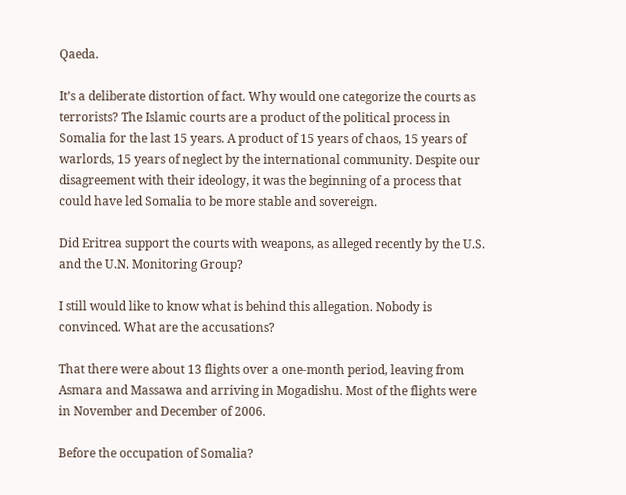Qaeda.

It’s a deliberate distortion of fact. Why would one categorize the courts as terrorists? The Islamic courts are a product of the political process in Somalia for the last 15 years. A product of 15 years of chaos, 15 years of warlords, 15 years of neglect by the international community. Despite our disagreement with their ideology, it was the beginning of a process that could have led Somalia to be more stable and sovereign.

Did Eritrea support the courts with weapons, as alleged recently by the U.S. and the U.N. Monitoring Group?

I still would like to know what is behind this allegation. Nobody is convinced. What are the accusations?

That there were about 13 flights over a one-month period, leaving from Asmara and Massawa and arriving in Mogadishu. Most of the flights were in November and December of 2006.

Before the occupation of Somalia?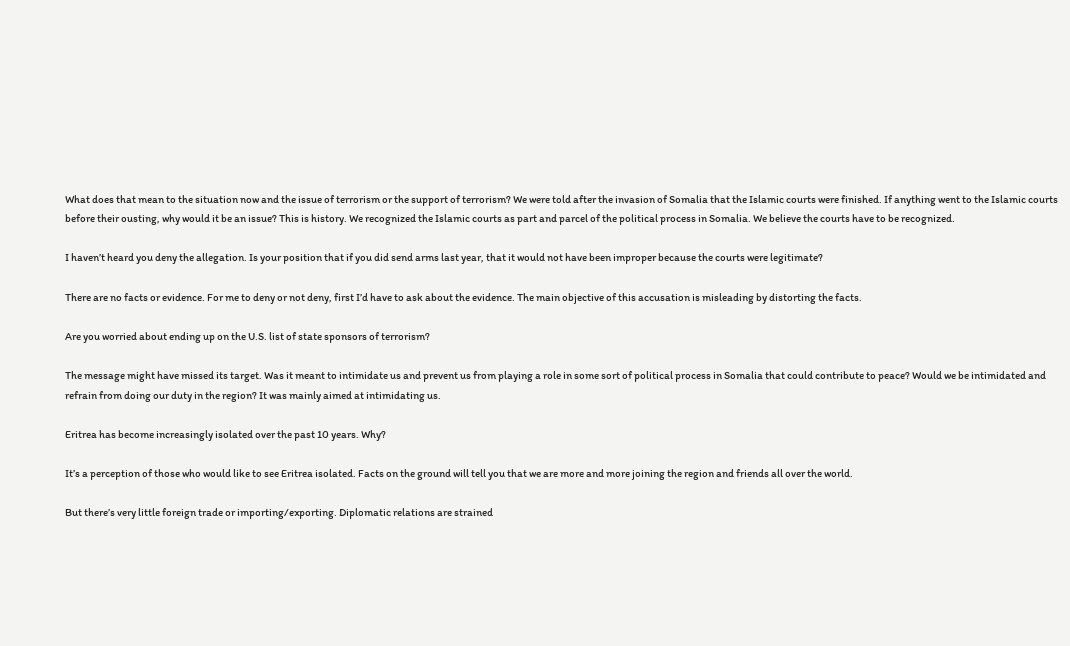What does that mean to the situation now and the issue of terrorism or the support of terrorism? We were told after the invasion of Somalia that the Islamic courts were finished. If anything went to the Islamic courts before their ousting, why would it be an issue? This is history. We recognized the Islamic courts as part and parcel of the political process in Somalia. We believe the courts have to be recognized.

I haven’t heard you deny the allegation. Is your position that if you did send arms last year, that it would not have been improper because the courts were legitimate?

There are no facts or evidence. For me to deny or not deny, first I’d have to ask about the evidence. The main objective of this accusation is misleading by distorting the facts.

Are you worried about ending up on the U.S. list of state sponsors of terrorism?

The message might have missed its target. Was it meant to intimidate us and prevent us from playing a role in some sort of political process in Somalia that could contribute to peace? Would we be intimidated and refrain from doing our duty in the region? It was mainly aimed at intimidating us.

Eritrea has become increasingly isolated over the past 10 years. Why?

It’s a perception of those who would like to see Eritrea isolated. Facts on the ground will tell you that we are more and more joining the region and friends all over the world.

But there’s very little foreign trade or importing/exporting. Diplomatic relations are strained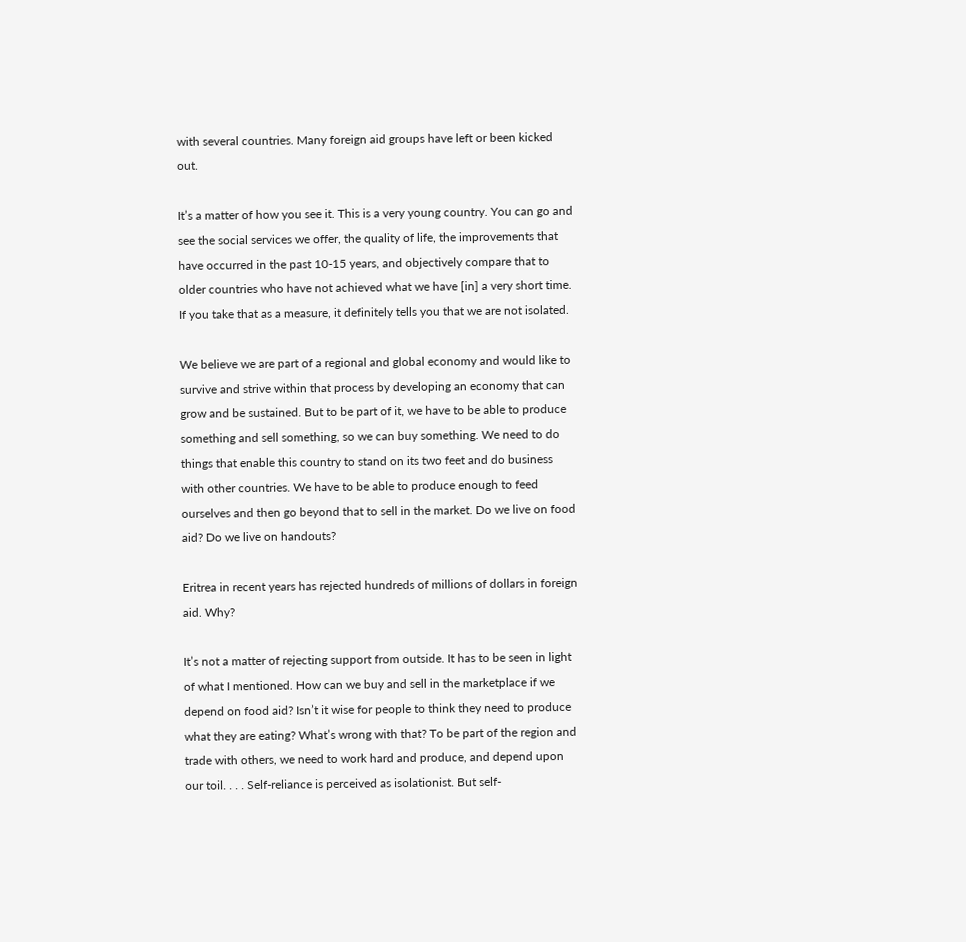with several countries. Many foreign aid groups have left or been kicked out.

It’s a matter of how you see it. This is a very young country. You can go and see the social services we offer, the quality of life, the improvements that have occurred in the past 10-15 years, and objectively compare that to older countries who have not achieved what we have [in] a very short time. If you take that as a measure, it definitely tells you that we are not isolated.

We believe we are part of a regional and global economy and would like to survive and strive within that process by developing an economy that can grow and be sustained. But to be part of it, we have to be able to produce something and sell something, so we can buy something. We need to do things that enable this country to stand on its two feet and do business with other countries. We have to be able to produce enough to feed ourselves and then go beyond that to sell in the market. Do we live on food aid? Do we live on handouts?

Eritrea in recent years has rejected hundreds of millions of dollars in foreign aid. Why?

It’s not a matter of rejecting support from outside. It has to be seen in light of what I mentioned. How can we buy and sell in the marketplace if we depend on food aid? Isn’t it wise for people to think they need to produce what they are eating? What’s wrong with that? To be part of the region and trade with others, we need to work hard and produce, and depend upon our toil. . . . Self-reliance is perceived as isolationist. But self-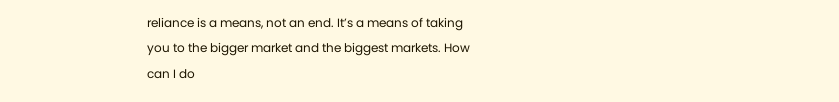reliance is a means, not an end. It’s a means of taking you to the bigger market and the biggest markets. How can I do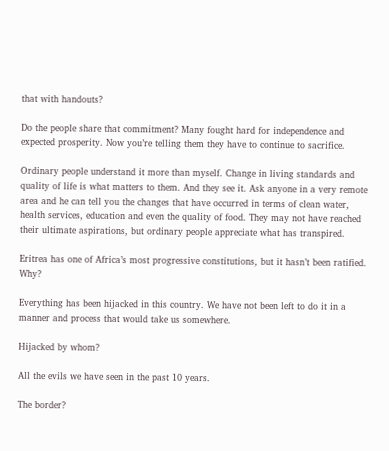that with handouts?

Do the people share that commitment? Many fought hard for independence and expected prosperity. Now you’re telling them they have to continue to sacrifice.

Ordinary people understand it more than myself. Change in living standards and quality of life is what matters to them. And they see it. Ask anyone in a very remote area and he can tell you the changes that have occurred in terms of clean water, health services, education and even the quality of food. They may not have reached their ultimate aspirations, but ordinary people appreciate what has transpired.

Eritrea has one of Africa’s most progressive constitutions, but it hasn’t been ratified. Why?

Everything has been hijacked in this country. We have not been left to do it in a manner and process that would take us somewhere.

Hijacked by whom?

All the evils we have seen in the past 10 years.

The border?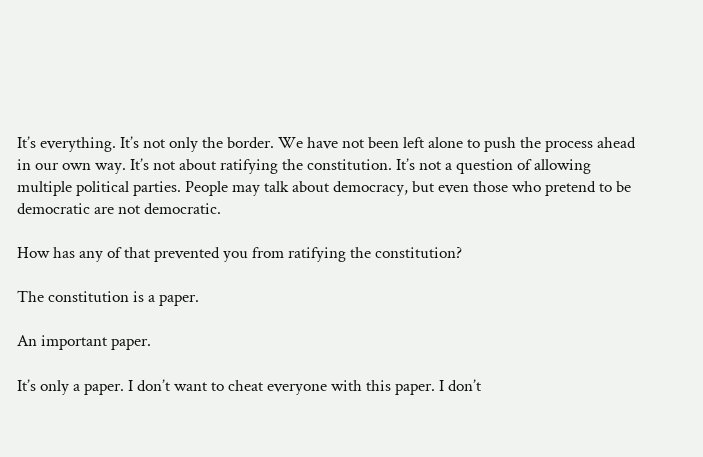It’s everything. It’s not only the border. We have not been left alone to push the process ahead in our own way. It’s not about ratifying the constitution. It’s not a question of allowing multiple political parties. People may talk about democracy, but even those who pretend to be democratic are not democratic.

How has any of that prevented you from ratifying the constitution?

The constitution is a paper.

An important paper.

It’s only a paper. I don’t want to cheat everyone with this paper. I don’t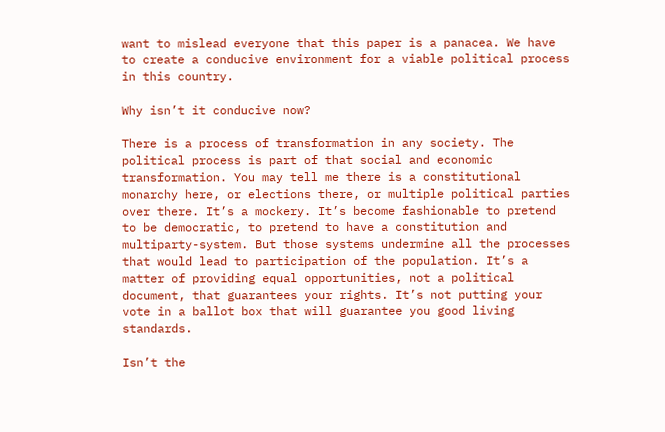want to mislead everyone that this paper is a panacea. We have to create a conducive environment for a viable political process in this country.

Why isn’t it conducive now?

There is a process of transformation in any society. The political process is part of that social and economic transformation. You may tell me there is a constitutional monarchy here, or elections there, or multiple political parties over there. It’s a mockery. It’s become fashionable to pretend to be democratic, to pretend to have a constitution and multiparty-system. But those systems undermine all the processes that would lead to participation of the population. It’s a matter of providing equal opportunities, not a political document, that guarantees your rights. It’s not putting your vote in a ballot box that will guarantee you good living standards.

Isn’t the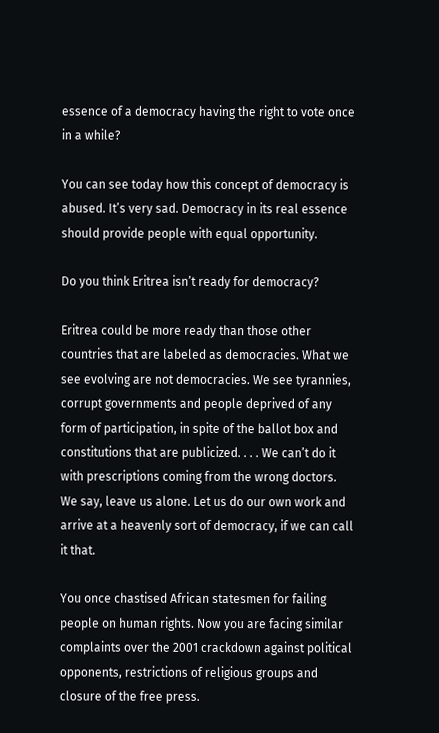essence of a democracy having the right to vote once in a while?

You can see today how this concept of democracy is abused. It’s very sad. Democracy in its real essence should provide people with equal opportunity.

Do you think Eritrea isn’t ready for democracy?

Eritrea could be more ready than those other countries that are labeled as democracies. What we see evolving are not democracies. We see tyrannies, corrupt governments and people deprived of any form of participation, in spite of the ballot box and constitutions that are publicized. . . . We can’t do it with prescriptions coming from the wrong doctors. We say, leave us alone. Let us do our own work and arrive at a heavenly sort of democracy, if we can call it that.

You once chastised African statesmen for failing people on human rights. Now you are facing similar complaints over the 2001 crackdown against political opponents, restrictions of religious groups and closure of the free press.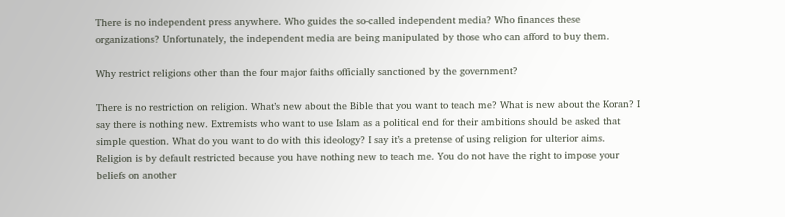There is no independent press anywhere. Who guides the so-called independent media? Who finances these organizations? Unfortunately, the independent media are being manipulated by those who can afford to buy them.

Why restrict religions other than the four major faiths officially sanctioned by the government?

There is no restriction on religion. What’s new about the Bible that you want to teach me? What is new about the Koran? I say there is nothing new. Extremists who want to use Islam as a political end for their ambitions should be asked that simple question. What do you want to do with this ideology? I say it’s a pretense of using religion for ulterior aims. Religion is by default restricted because you have nothing new to teach me. You do not have the right to impose your beliefs on another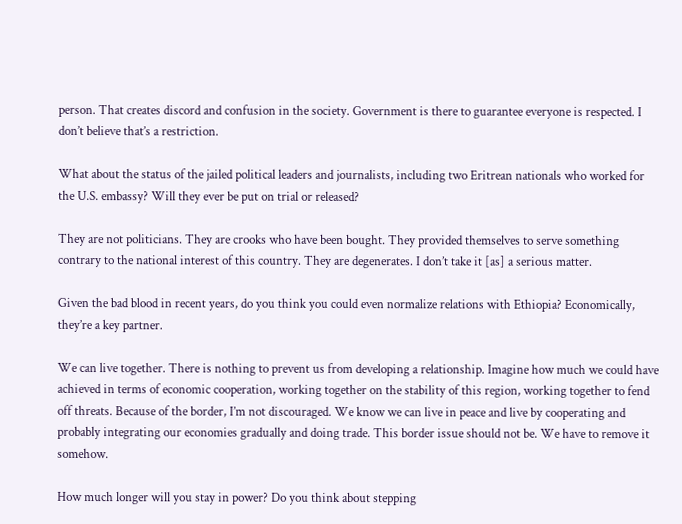person. That creates discord and confusion in the society. Government is there to guarantee everyone is respected. I don’t believe that’s a restriction.

What about the status of the jailed political leaders and journalists, including two Eritrean nationals who worked for the U.S. embassy? Will they ever be put on trial or released?

They are not politicians. They are crooks who have been bought. They provided themselves to serve something contrary to the national interest of this country. They are degenerates. I don’t take it [as] a serious matter.

Given the bad blood in recent years, do you think you could even normalize relations with Ethiopia? Economically, they’re a key partner.

We can live together. There is nothing to prevent us from developing a relationship. Imagine how much we could have achieved in terms of economic cooperation, working together on the stability of this region, working together to fend off threats. Because of the border, I’m not discouraged. We know we can live in peace and live by cooperating and probably integrating our economies gradually and doing trade. This border issue should not be. We have to remove it somehow.

How much longer will you stay in power? Do you think about stepping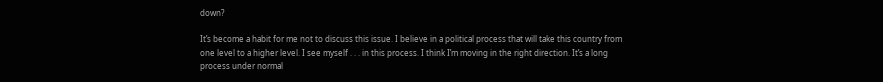down?

It’s become a habit for me not to discuss this issue. I believe in a political process that will take this country from one level to a higher level. I see myself . . . in this process. I think I’m moving in the right direction. It’s a long process under normal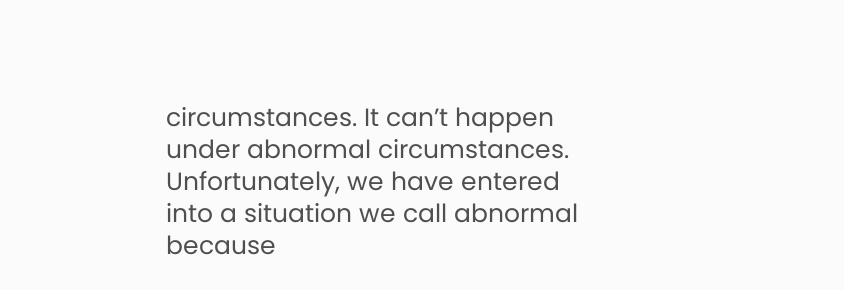circumstances. It can’t happen under abnormal circumstances. Unfortunately, we have entered into a situation we call abnormal because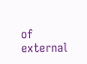of external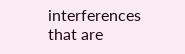interferences that are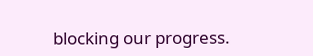blocking our progress.